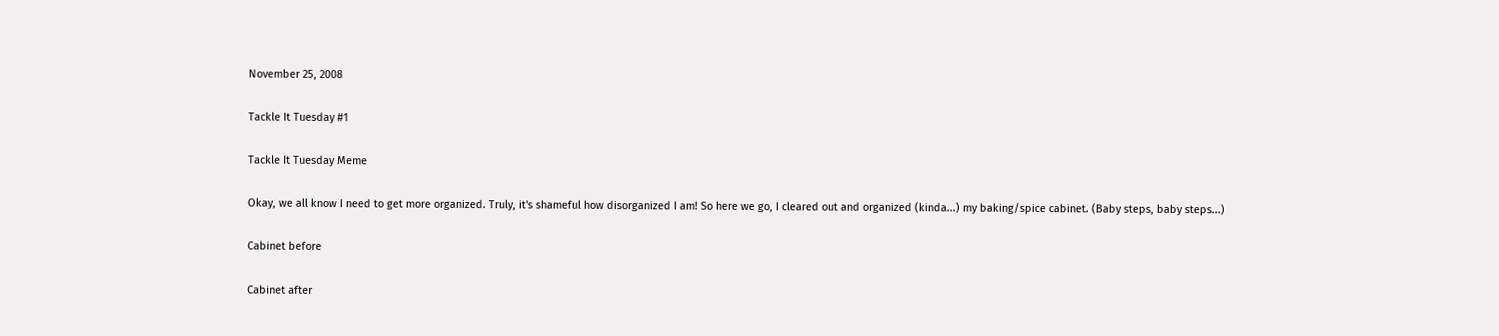November 25, 2008

Tackle It Tuesday #1

Tackle It Tuesday Meme

Okay, we all know I need to get more organized. Truly, it's shameful how disorganized I am! So here we go, I cleared out and organized (kinda...) my baking/spice cabinet. (Baby steps, baby steps...)

Cabinet before

Cabinet after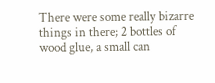There were some really bizarre things in there; 2 bottles of wood glue, a small can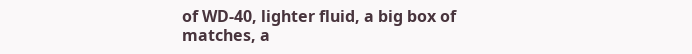of WD-40, lighter fluid, a big box of matches, a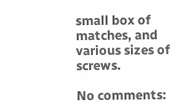small box of matches, and various sizes of screws.

No comments: